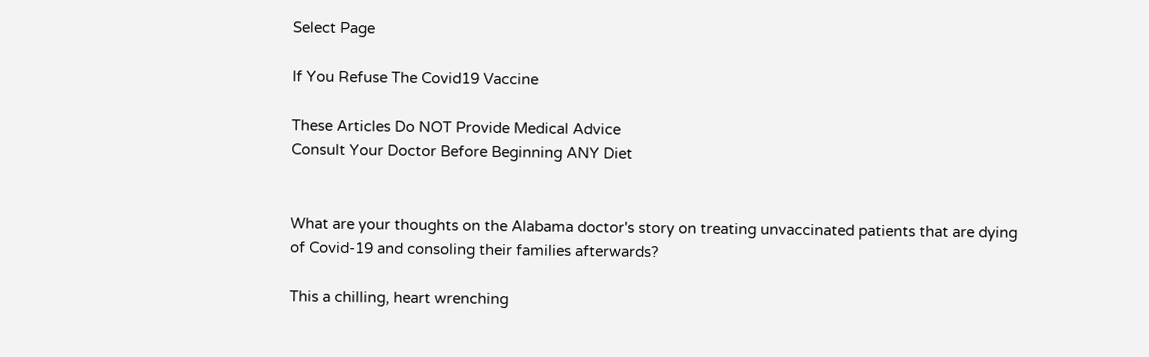Select Page

If You Refuse The Covid19 Vaccine

These Articles Do NOT Provide Medical Advice
Consult Your Doctor Before Beginning ANY Diet


What are your thoughts on the Alabama doctor's story on treating unvaccinated patients that are dying of Covid-19 and consoling their families afterwards?

This a chilling, heart wrenching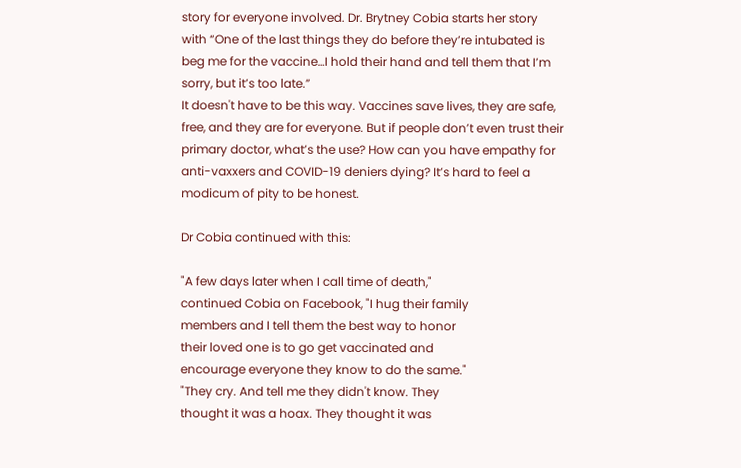story for everyone involved. Dr. Brytney Cobia starts her story with “One of the last things they do before they’re intubated is beg me for the vaccine…I hold their hand and tell them that I’m sorry, but it’s too late.”
It doesn't have to be this way. Vaccines save lives, they are safe, free, and they are for everyone. But if people don’t even trust their primary doctor, what’s the use? How can you have empathy for anti-vaxxers and COVID-19 deniers dying? It’s hard to feel a modicum of pity to be honest.

Dr Cobia continued with this:

"A few days later when I call time of death,"
continued Cobia on Facebook, "I hug their family
members and I tell them the best way to honor
their loved one is to go get vaccinated and
encourage everyone they know to do the same."
"They cry. And tell me they didn't know. They
thought it was a hoax. They thought it was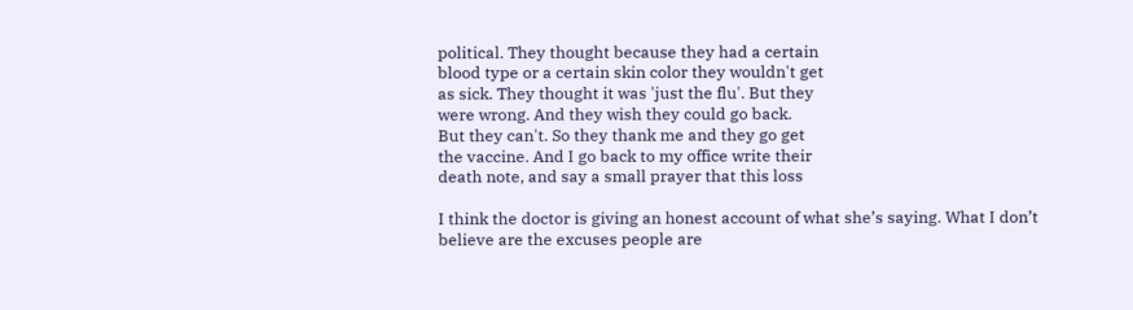political. They thought because they had a certain
blood type or a certain skin color they wouldn't get
as sick. They thought it was 'just the flu'. But they
were wrong. And they wish they could go back.
But they can't. So they thank me and they go get
the vaccine. And I go back to my office write their
death note, and say a small prayer that this loss

I think the doctor is giving an honest account of what she’s saying. What I don’t believe are the excuses people are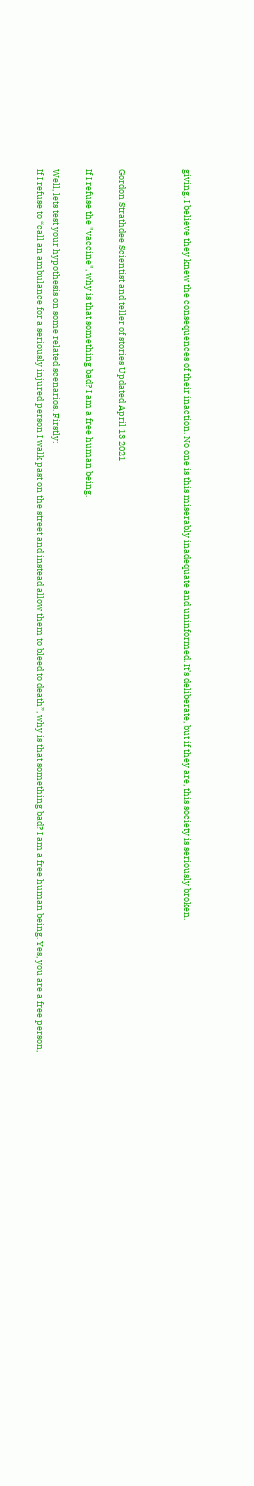giving. I believe they knew the consequences of their inaction. No one is this miserably inadequate and uninformed. It’s deliberate, but if they are, this society is seriously broken.



Gordon Strathdee Scientist and teller of stories Updated April 13 2021

If I refuse the "vaccine", why is that something bad? I am a free human being.

Well, lets test your hypothesis on some related scenarios. Firstly:
If I refuse to “call an ambulance for a seriously injured person I walk past on the street and instead allow them to bleed to death”, why is that something bad? I am a free human being. Yes, you are a free person,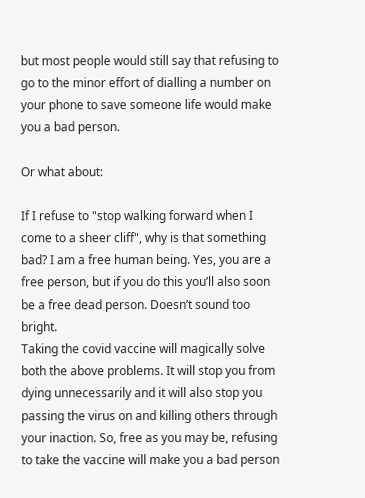but most people would still say that refusing to go to the minor effort of dialling a number on your phone to save someone life would make you a bad person.

Or what about:

If I refuse to "stop walking forward when I come to a sheer cliff", why is that something bad? I am a free human being. Yes, you are a free person, but if you do this you’ll also soon be a free dead person. Doesn’t sound too bright.
Taking the covid vaccine will magically solve both the above problems. It will stop you from dying unnecessarily and it will also stop you passing the virus on and killing others through your inaction. So, free as you may be, refusing to take the vaccine will make you a bad person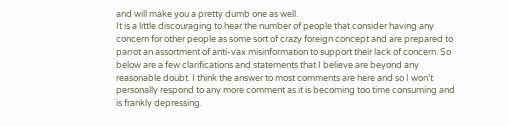and will make you a pretty dumb one as well.
It is a little discouraging to hear the number of people that consider having any concern for other people as some sort of crazy foreign concept and are prepared to parrot an assortment of anti-vax misinformation to support their lack of concern. So below are a few clarifications and statements that I believe are beyond any reasonable doubt. I think the answer to most comments are here and so I won’t personally respond to any more comment as it is becoming too time consuming and is frankly depressing.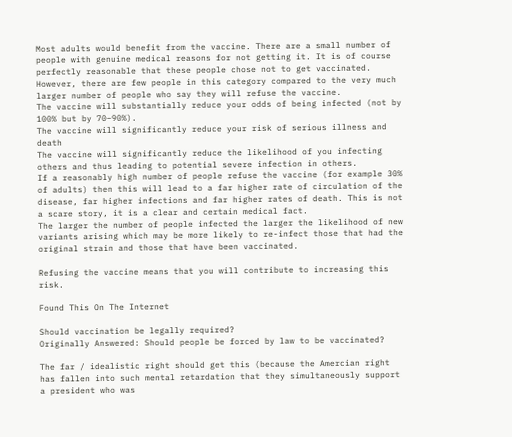Most adults would benefit from the vaccine. There are a small number of people with genuine medical reasons for not getting it. It is of course perfectly reasonable that these people chose not to get vaccinated. However, there are few people in this category compared to the very much larger number of people who say they will refuse the vaccine.
The vaccine will substantially reduce your odds of being infected (not by 100% but by 70–90%).
The vaccine will significantly reduce your risk of serious illness and death
The vaccine will significantly reduce the likelihood of you infecting others and thus leading to potential severe infection in others.
If a reasonably high number of people refuse the vaccine (for example 30% of adults) then this will lead to a far higher rate of circulation of the disease, far higher infections and far higher rates of death. This is not a scare story, it is a clear and certain medical fact.
The larger the number of people infected the larger the likelihood of new variants arising which may be more likely to re-infect those that had the original strain and those that have been vaccinated.

Refusing the vaccine means that you will contribute to increasing this risk.

Found This On The Internet

Should vaccination be legally required?
Originally Answered: Should people be forced by law to be vaccinated?

The far / idealistic right should get this (because the Amercian right has fallen into such mental retardation that they simultaneously support a president who was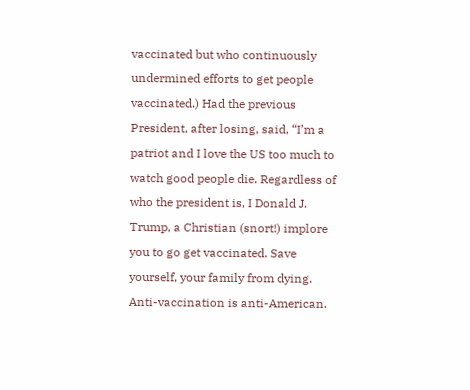vaccinated but who continuously undermined efforts to get people vaccinated.) Had the previous President, after losing, said, “I’m a patriot and I love the US too much to watch good people die. Regardless of who the president is, I Donald J. Trump, a Christian (snort!) implore you to go get vaccinated. Save yourself, your family from dying. Anti-vaccination is anti-American.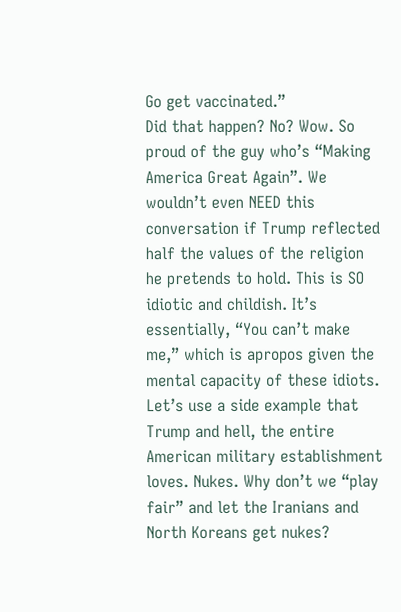Go get vaccinated.”
Did that happen? No? Wow. So proud of the guy who’s “Making America Great Again”. We wouldn’t even NEED this conversation if Trump reflected half the values of the religion he pretends to hold. This is SO idiotic and childish. It’s essentially, “You can’t make me,” which is apropos given the mental capacity of these idiots.
Let’s use a side example that Trump and hell, the entire American military establishment loves. Nukes. Why don’t we “play fair” and let the Iranians and North Koreans get nukes?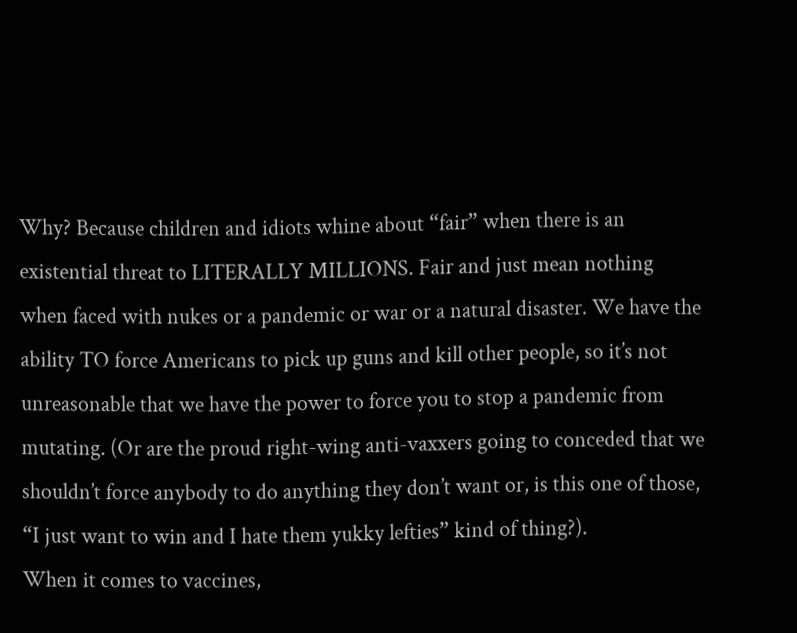Why? Because children and idiots whine about “fair” when there is an existential threat to LITERALLY MILLIONS. Fair and just mean nothing when faced with nukes or a pandemic or war or a natural disaster. We have the ability TO force Americans to pick up guns and kill other people, so it’s not unreasonable that we have the power to force you to stop a pandemic from mutating. (Or are the proud right-wing anti-vaxxers going to conceded that we shouldn’t force anybody to do anything they don’t want or, is this one of those, “I just want to win and I hate them yukky lefties” kind of thing?).
When it comes to vaccines,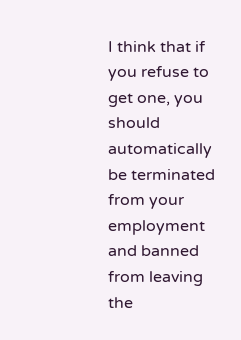I think that if you refuse to get one, you should automatically be terminated from your employment and banned from leaving the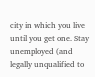city in which you live until you get one. Stay unemployed (and legally unqualified to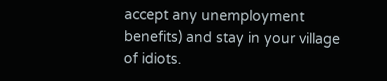accept any unemployment benefits) and stay in your village of idiots.